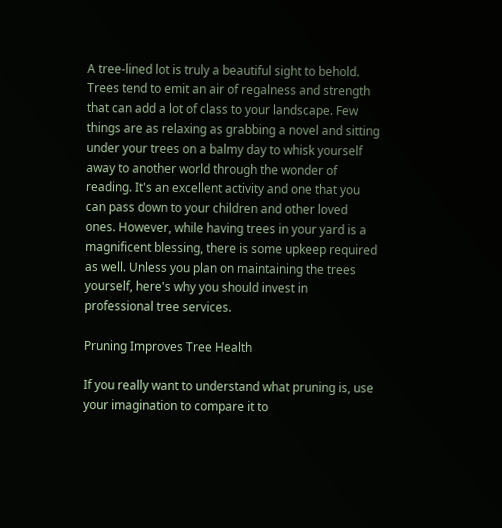A tree-lined lot is truly a beautiful sight to behold. Trees tend to emit an air of regalness and strength that can add a lot of class to your landscape. Few things are as relaxing as grabbing a novel and sitting under your trees on a balmy day to whisk yourself away to another world through the wonder of reading. It's an excellent activity and one that you can pass down to your children and other loved ones. However, while having trees in your yard is a magnificent blessing, there is some upkeep required as well. Unless you plan on maintaining the trees yourself, here's why you should invest in professional tree services.

Pruning Improves Tree Health

If you really want to understand what pruning is, use your imagination to compare it to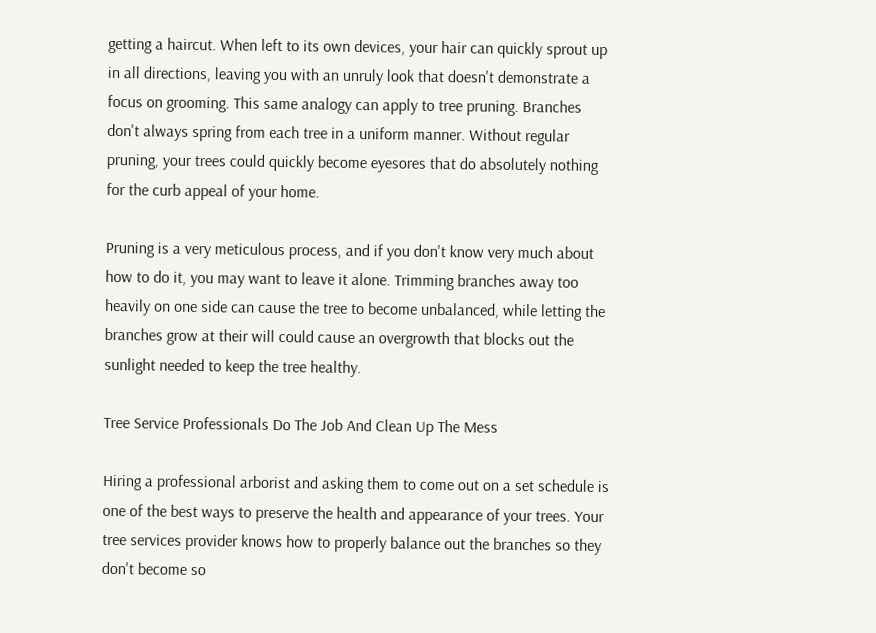getting a haircut. When left to its own devices, your hair can quickly sprout up in all directions, leaving you with an unruly look that doesn't demonstrate a focus on grooming. This same analogy can apply to tree pruning. Branches don't always spring from each tree in a uniform manner. Without regular pruning, your trees could quickly become eyesores that do absolutely nothing for the curb appeal of your home.

Pruning is a very meticulous process, and if you don't know very much about how to do it, you may want to leave it alone. Trimming branches away too heavily on one side can cause the tree to become unbalanced, while letting the branches grow at their will could cause an overgrowth that blocks out the sunlight needed to keep the tree healthy.

Tree Service Professionals Do The Job And Clean Up The Mess

Hiring a professional arborist and asking them to come out on a set schedule is one of the best ways to preserve the health and appearance of your trees. Your tree services provider knows how to properly balance out the branches so they don't become so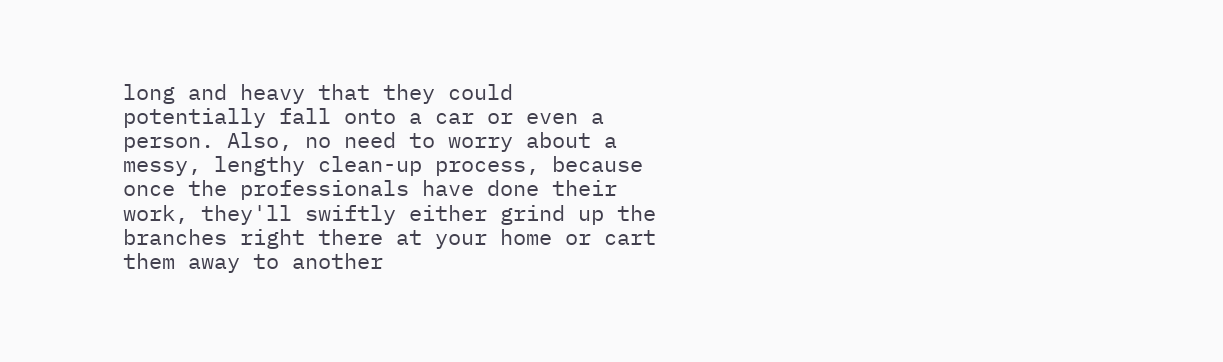long and heavy that they could potentially fall onto a car or even a person. Also, no need to worry about a messy, lengthy clean-up process, because once the professionals have done their work, they'll swiftly either grind up the branches right there at your home or cart them away to another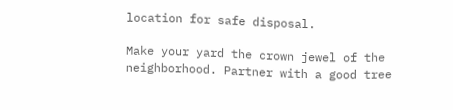location for safe disposal.

Make your yard the crown jewel of the neighborhood. Partner with a good tree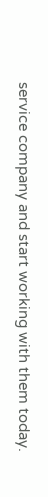service company and start working with them today.